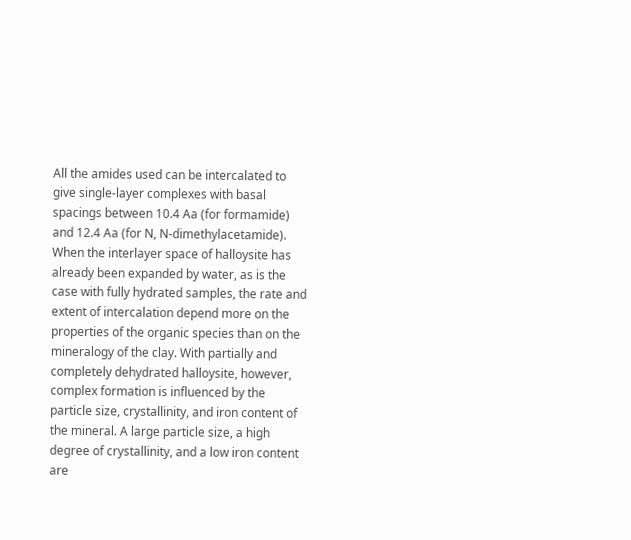All the amides used can be intercalated to give single-layer complexes with basal spacings between 10.4 Aa (for formamide) and 12.4 Aa (for N, N-dimethylacetamide). When the interlayer space of halloysite has already been expanded by water, as is the case with fully hydrated samples, the rate and extent of intercalation depend more on the properties of the organic species than on the mineralogy of the clay. With partially and completely dehydrated halloysite, however, complex formation is influenced by the particle size, crystallinity, and iron content of the mineral. A large particle size, a high degree of crystallinity, and a low iron content are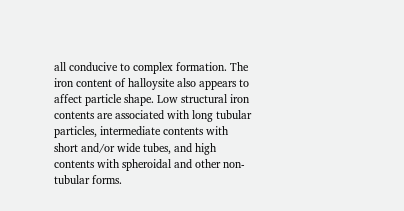all conducive to complex formation. The iron content of halloysite also appears to affect particle shape. Low structural iron contents are associated with long tubular particles, intermediate contents with short and/or wide tubes, and high contents with spheroidal and other non-tubular forms.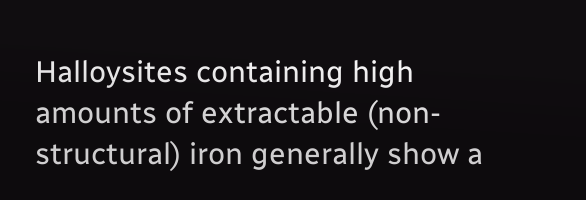Halloysites containing high amounts of extractable (non-structural) iron generally show a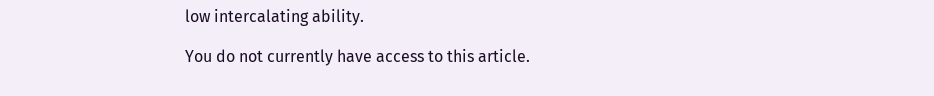low intercalating ability.

You do not currently have access to this article.